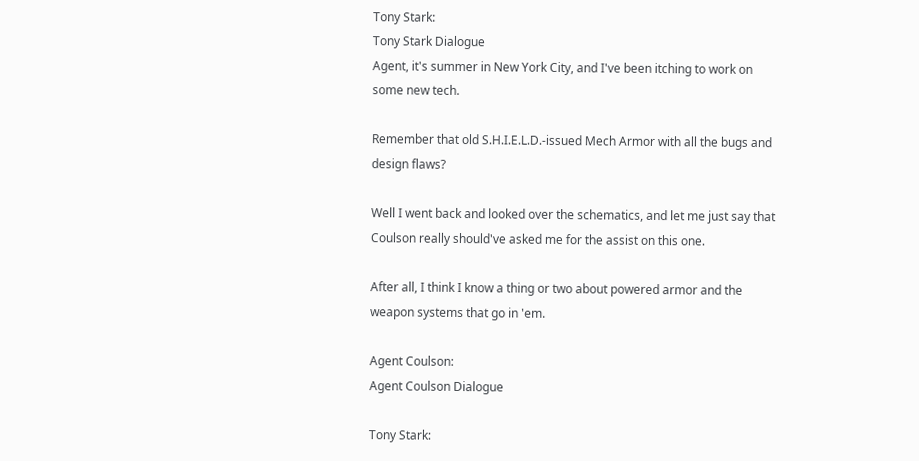Tony Stark:
Tony Stark Dialogue
Agent, it's summer in New York City, and I've been itching to work on some new tech.

Remember that old S.H.I.E.L.D.-issued Mech Armor with all the bugs and design flaws?

Well I went back and looked over the schematics, and let me just say that Coulson really should've asked me for the assist on this one.

After all, I think I know a thing or two about powered armor and the weapon systems that go in 'em.

Agent Coulson:
Agent Coulson Dialogue

Tony Stark: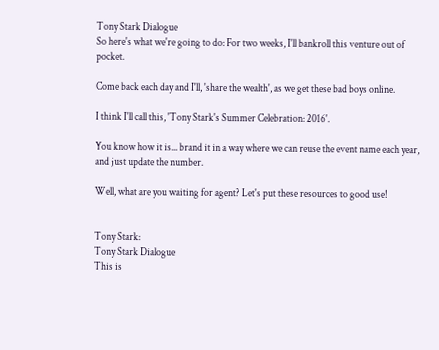Tony Stark Dialogue
So here's what we're going to do: For two weeks, I'll bankroll this venture out of pocket.

Come back each day and I'll, 'share the wealth', as we get these bad boys online.

I think I'll call this, 'Tony Stark's Summer Celebration: 2016'.

You know how it is... brand it in a way where we can reuse the event name each year, and just update the number.

Well, what are you waiting for agent? Let's put these resources to good use!


Tony Stark:
Tony Stark Dialogue
This is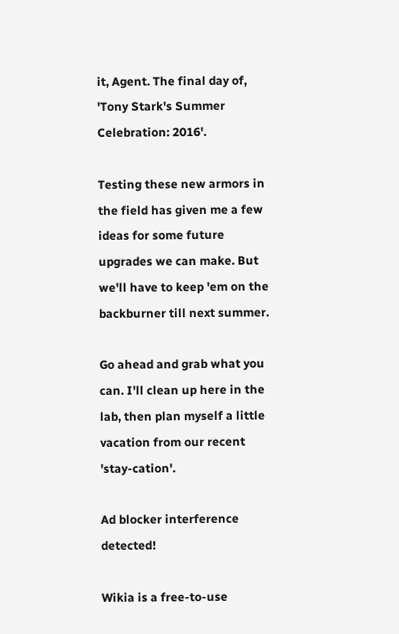it, Agent. The final day of, 'Tony Stark's Summer Celebration: 2016'.

Testing these new armors in the field has given me a few ideas for some future upgrades we can make. But we'll have to keep 'em on the backburner till next summer.

Go ahead and grab what you can. I'll clean up here in the lab, then plan myself a little vacation from our recent 'stay-cation'.

Ad blocker interference detected!

Wikia is a free-to-use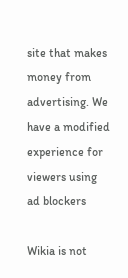site that makes money from advertising. We have a modified experience for viewers using ad blockers

Wikia is not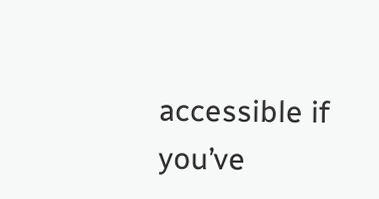accessible if you’ve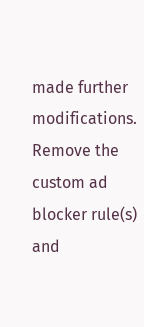made further modifications. Remove the custom ad blocker rule(s) and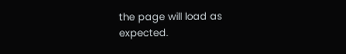the page will load as expected.